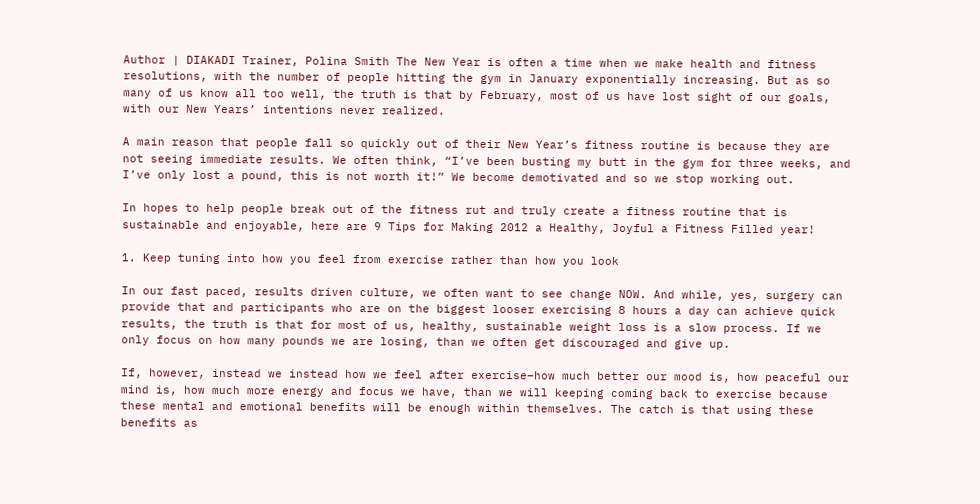Author | DIAKADI Trainer, Polina Smith The New Year is often a time when we make health and fitness resolutions, with the number of people hitting the gym in January exponentially increasing. But as so many of us know all too well, the truth is that by February, most of us have lost sight of our goals, with our New Years’ intentions never realized.

A main reason that people fall so quickly out of their New Year’s fitness routine is because they are not seeing immediate results. We often think, “I’ve been busting my butt in the gym for three weeks, and I’ve only lost a pound, this is not worth it!” We become demotivated and so we stop working out.

In hopes to help people break out of the fitness rut and truly create a fitness routine that is sustainable and enjoyable, here are 9 Tips for Making 2012 a Healthy, Joyful a Fitness Filled year!

1. Keep tuning into how you feel from exercise rather than how you look

In our fast paced, results driven culture, we often want to see change NOW. And while, yes, surgery can provide that and participants who are on the biggest looser exercising 8 hours a day can achieve quick results, the truth is that for most of us, healthy, sustainable weight loss is a slow process. If we only focus on how many pounds we are losing, than we often get discouraged and give up.

If, however, instead we instead how we feel after exercise–how much better our mood is, how peaceful our mind is, how much more energy and focus we have, than we will keeping coming back to exercise because these mental and emotional benefits will be enough within themselves. The catch is that using these benefits as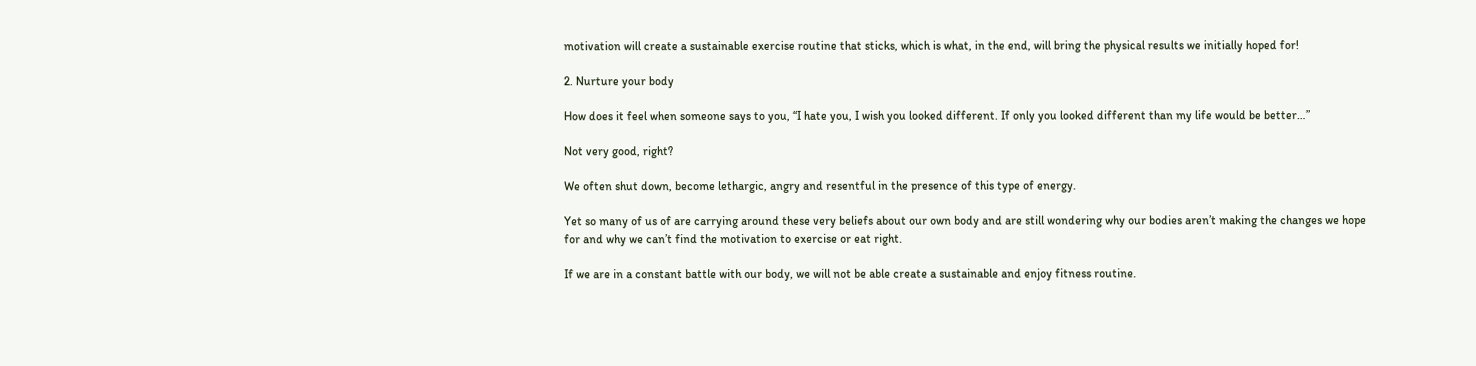motivation will create a sustainable exercise routine that sticks, which is what, in the end, will bring the physical results we initially hoped for!

2. Nurture your body

How does it feel when someone says to you, “I hate you, I wish you looked different. If only you looked different than my life would be better…”

Not very good, right?

We often shut down, become lethargic, angry and resentful in the presence of this type of energy.

Yet so many of us of are carrying around these very beliefs about our own body and are still wondering why our bodies aren’t making the changes we hope for and why we can’t find the motivation to exercise or eat right.

If we are in a constant battle with our body, we will not be able create a sustainable and enjoy fitness routine.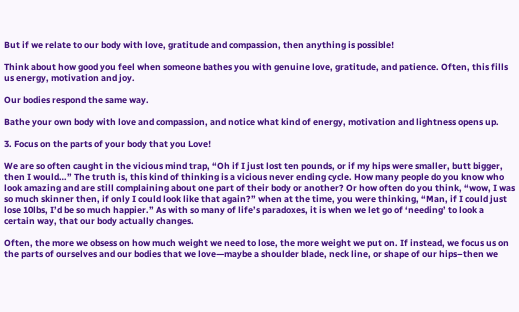But if we relate to our body with love, gratitude and compassion, then anything is possible!

Think about how good you feel when someone bathes you with genuine love, gratitude, and patience. Often, this fills us energy, motivation and joy.

Our bodies respond the same way.

Bathe your own body with love and compassion, and notice what kind of energy, motivation and lightness opens up.

3. Focus on the parts of your body that you Love!

We are so often caught in the vicious mind trap, “Oh if I just lost ten pounds, or if my hips were smaller, butt bigger, then I would…” The truth is, this kind of thinking is a vicious never ending cycle. How many people do you know who look amazing and are still complaining about one part of their body or another? Or how often do you think, “wow, I was so much skinner then, if only I could look like that again?” when at the time, you were thinking, “Man, if I could just lose 10lbs, I’d be so much happier.” As with so many of life’s paradoxes, it is when we let go of ‘needing’ to look a certain way, that our body actually changes.

Often, the more we obsess on how much weight we need to lose, the more weight we put on. If instead, we focus us on the parts of ourselves and our bodies that we love—maybe a shoulder blade, neck line, or shape of our hips–then we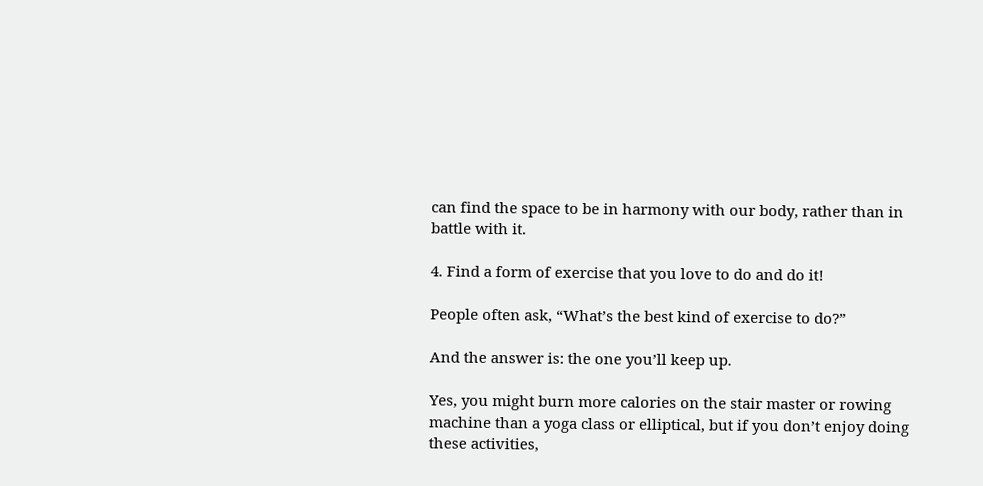can find the space to be in harmony with our body, rather than in battle with it.

4. Find a form of exercise that you love to do and do it!

People often ask, “What’s the best kind of exercise to do?”

And the answer is: the one you’ll keep up.

Yes, you might burn more calories on the stair master or rowing machine than a yoga class or elliptical, but if you don’t enjoy doing these activities,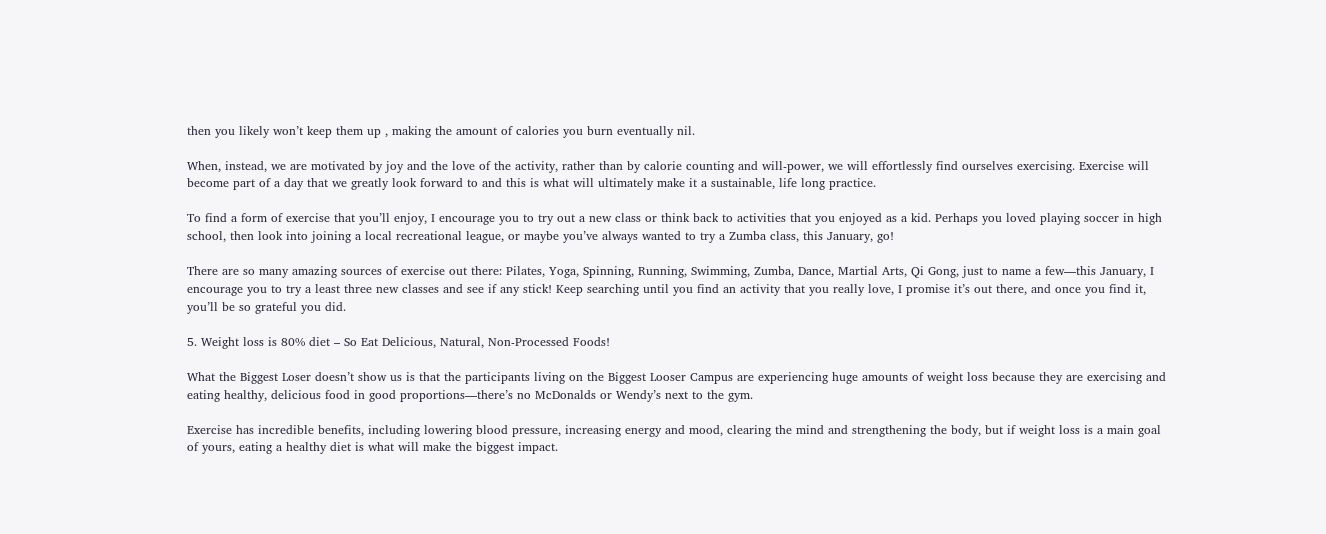then you likely won’t keep them up , making the amount of calories you burn eventually nil.

When, instead, we are motivated by joy and the love of the activity, rather than by calorie counting and will-power, we will effortlessly find ourselves exercising. Exercise will become part of a day that we greatly look forward to and this is what will ultimately make it a sustainable, life long practice.

To find a form of exercise that you’ll enjoy, I encourage you to try out a new class or think back to activities that you enjoyed as a kid. Perhaps you loved playing soccer in high school, then look into joining a local recreational league, or maybe you’ve always wanted to try a Zumba class, this January, go!

There are so many amazing sources of exercise out there: Pilates, Yoga, Spinning, Running, Swimming, Zumba, Dance, Martial Arts, Qi Gong, just to name a few—this January, I encourage you to try a least three new classes and see if any stick! Keep searching until you find an activity that you really love, I promise it’s out there, and once you find it, you’ll be so grateful you did.

5. Weight loss is 80% diet – So Eat Delicious, Natural, Non-Processed Foods!

What the Biggest Loser doesn’t show us is that the participants living on the Biggest Looser Campus are experiencing huge amounts of weight loss because they are exercising and eating healthy, delicious food in good proportions—there’s no McDonalds or Wendy’s next to the gym.

Exercise has incredible benefits, including lowering blood pressure, increasing energy and mood, clearing the mind and strengthening the body, but if weight loss is a main goal of yours, eating a healthy diet is what will make the biggest impact.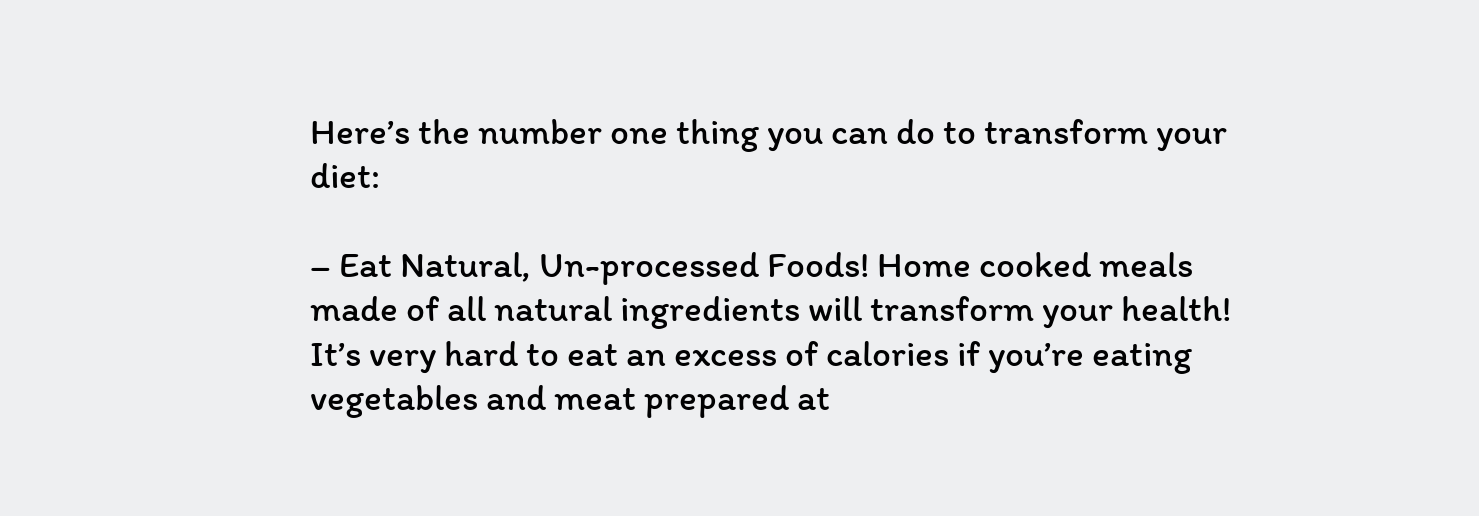Here’s the number one thing you can do to transform your diet:

– Eat Natural, Un-processed Foods! Home cooked meals made of all natural ingredients will transform your health! It’s very hard to eat an excess of calories if you’re eating vegetables and meat prepared at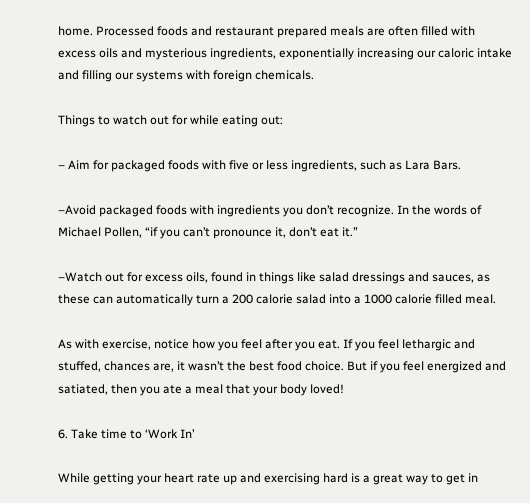home. Processed foods and restaurant prepared meals are often filled with excess oils and mysterious ingredients, exponentially increasing our caloric intake and filling our systems with foreign chemicals.

Things to watch out for while eating out:

– Aim for packaged foods with five or less ingredients, such as Lara Bars.

–Avoid packaged foods with ingredients you don’t recognize. In the words of Michael Pollen, “if you can’t pronounce it, don’t eat it.”

–Watch out for excess oils, found in things like salad dressings and sauces, as these can automatically turn a 200 calorie salad into a 1000 calorie filled meal.

As with exercise, notice how you feel after you eat. If you feel lethargic and stuffed, chances are, it wasn’t the best food choice. But if you feel energized and satiated, then you ate a meal that your body loved!

6. Take time to ‘Work In’

While getting your heart rate up and exercising hard is a great way to get in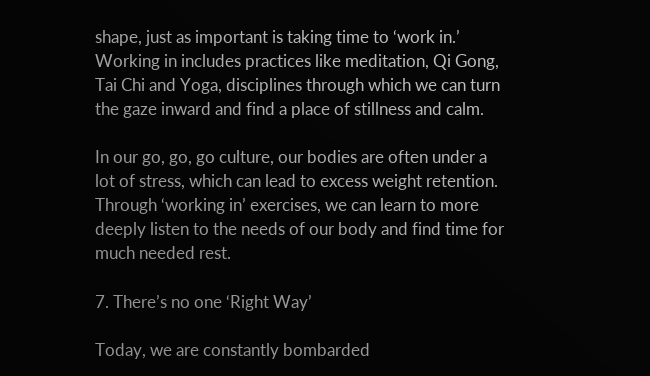shape, just as important is taking time to ‘work in.’ Working in includes practices like meditation, Qi Gong, Tai Chi and Yoga, disciplines through which we can turn the gaze inward and find a place of stillness and calm.

In our go, go, go culture, our bodies are often under a lot of stress, which can lead to excess weight retention. Through ‘working in’ exercises, we can learn to more deeply listen to the needs of our body and find time for much needed rest.

7. There’s no one ‘Right Way’

Today, we are constantly bombarded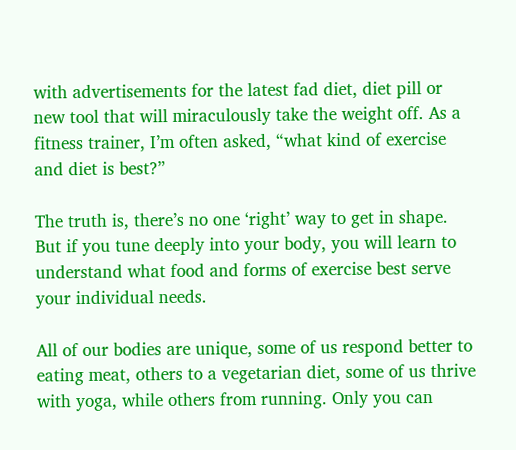with advertisements for the latest fad diet, diet pill or new tool that will miraculously take the weight off. As a fitness trainer, I’m often asked, “what kind of exercise and diet is best?”

The truth is, there’s no one ‘right’ way to get in shape. But if you tune deeply into your body, you will learn to understand what food and forms of exercise best serve your individual needs.

All of our bodies are unique, some of us respond better to eating meat, others to a vegetarian diet, some of us thrive with yoga, while others from running. Only you can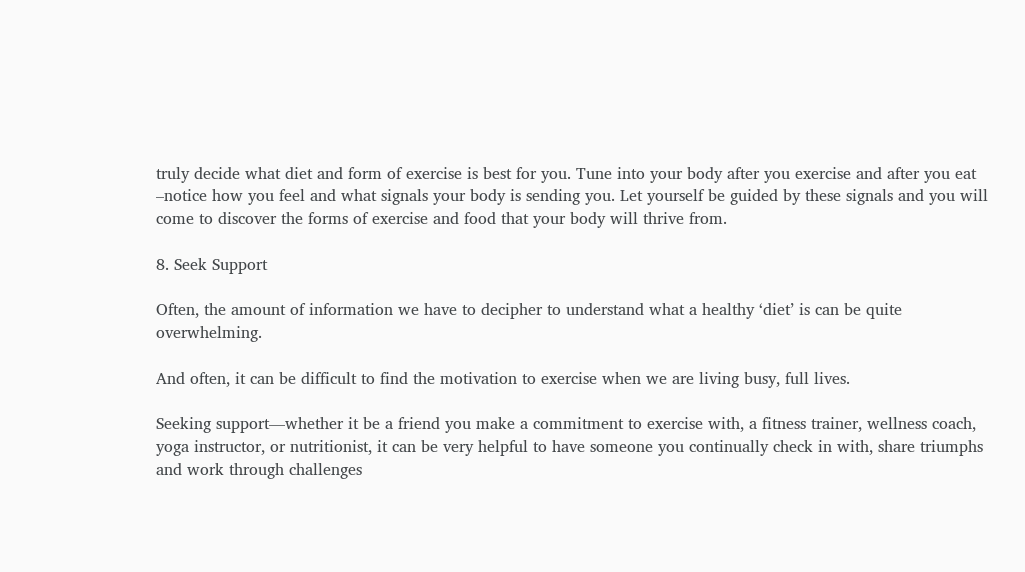truly decide what diet and form of exercise is best for you. Tune into your body after you exercise and after you eat –notice how you feel and what signals your body is sending you. Let yourself be guided by these signals and you will come to discover the forms of exercise and food that your body will thrive from.

8. Seek Support

Often, the amount of information we have to decipher to understand what a healthy ‘diet’ is can be quite overwhelming.

And often, it can be difficult to find the motivation to exercise when we are living busy, full lives.

Seeking support—whether it be a friend you make a commitment to exercise with, a fitness trainer, wellness coach, yoga instructor, or nutritionist, it can be very helpful to have someone you continually check in with, share triumphs and work through challenges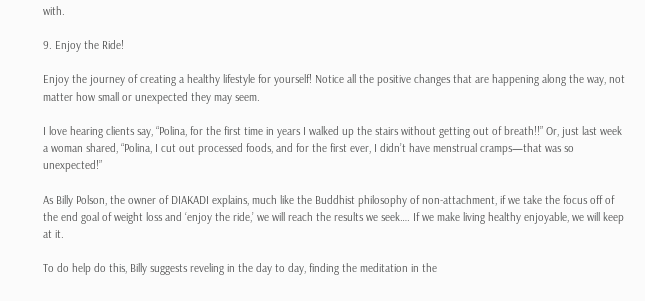with.

9. Enjoy the Ride!

Enjoy the journey of creating a healthy lifestyle for yourself! Notice all the positive changes that are happening along the way, not matter how small or unexpected they may seem.

I love hearing clients say, “Polina, for the first time in years I walked up the stairs without getting out of breath!!” Or, just last week a woman shared, “Polina, I cut out processed foods, and for the first ever, I didn’t have menstrual cramps—that was so unexpected!”

As Billy Polson, the owner of DIAKADI explains, much like the Buddhist philosophy of non-attachment, if we take the focus off of the end goal of weight loss and ‘enjoy the ride,’ we will reach the results we seek…. If we make living healthy enjoyable, we will keep at it.

To do help do this, Billy suggests reveling in the day to day, finding the meditation in the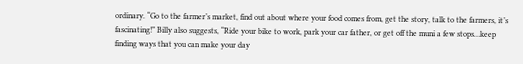ordinary. “Go to the farmer’s market, find out about where your food comes from, get the story, talk to the farmers, it’s fascinating!” Billy also suggests, “Ride your bike to work, park your car father, or get off the muni a few stops…keep finding ways that you can make your day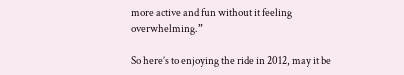more active and fun without it feeling overwhelming.”

So here’s to enjoying the ride in 2012, may it be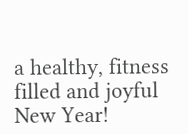a healthy, fitness filled and joyful New Year!